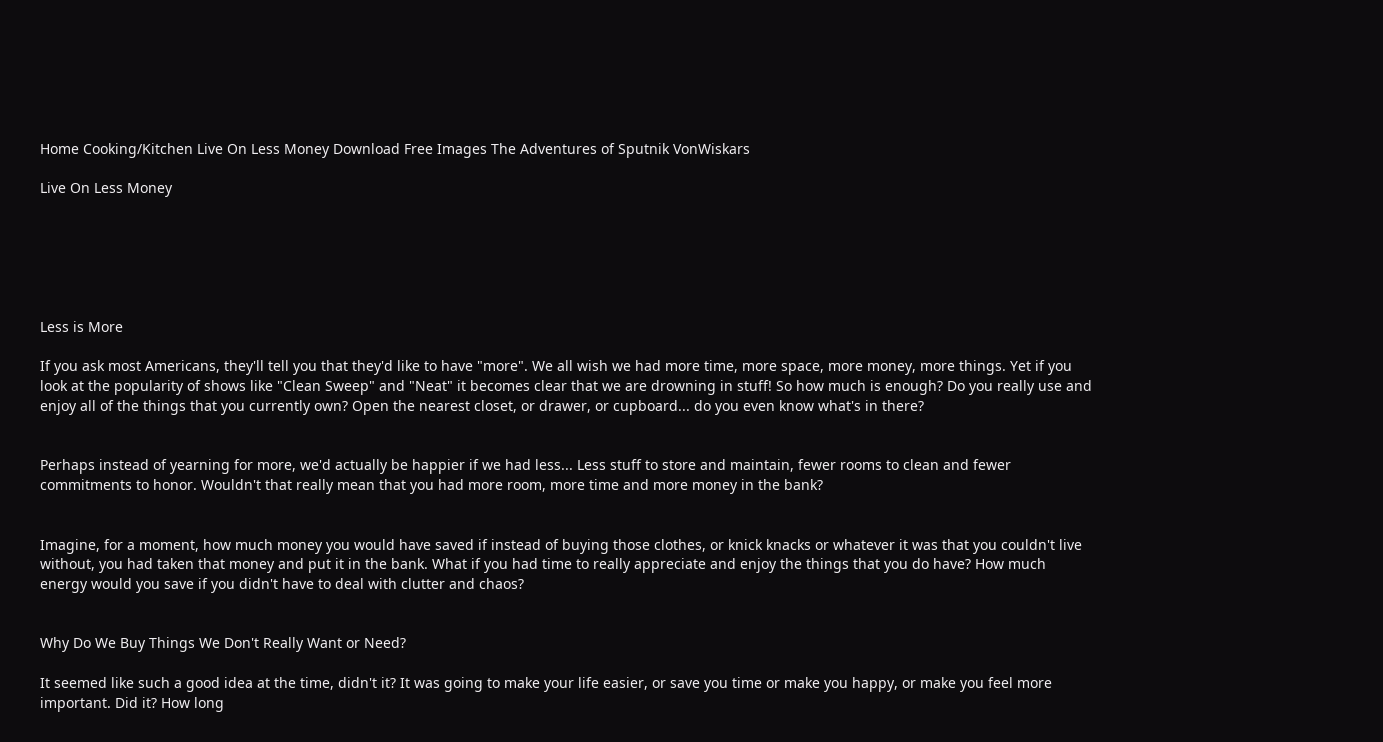Home Cooking/Kitchen Live On Less Money Download Free Images The Adventures of Sputnik VonWiskars

Live On Less Money






Less is More

If you ask most Americans, they'll tell you that they'd like to have "more". We all wish we had more time, more space, more money, more things. Yet if you look at the popularity of shows like "Clean Sweep" and "Neat" it becomes clear that we are drowning in stuff! So how much is enough? Do you really use and enjoy all of the things that you currently own? Open the nearest closet, or drawer, or cupboard... do you even know what's in there?


Perhaps instead of yearning for more, we'd actually be happier if we had less... Less stuff to store and maintain, fewer rooms to clean and fewer commitments to honor. Wouldn't that really mean that you had more room, more time and more money in the bank?


Imagine, for a moment, how much money you would have saved if instead of buying those clothes, or knick knacks or whatever it was that you couldn't live without, you had taken that money and put it in the bank. What if you had time to really appreciate and enjoy the things that you do have? How much energy would you save if you didn't have to deal with clutter and chaos?


Why Do We Buy Things We Don't Really Want or Need?

It seemed like such a good idea at the time, didn't it? It was going to make your life easier, or save you time or make you happy, or make you feel more important. Did it? How long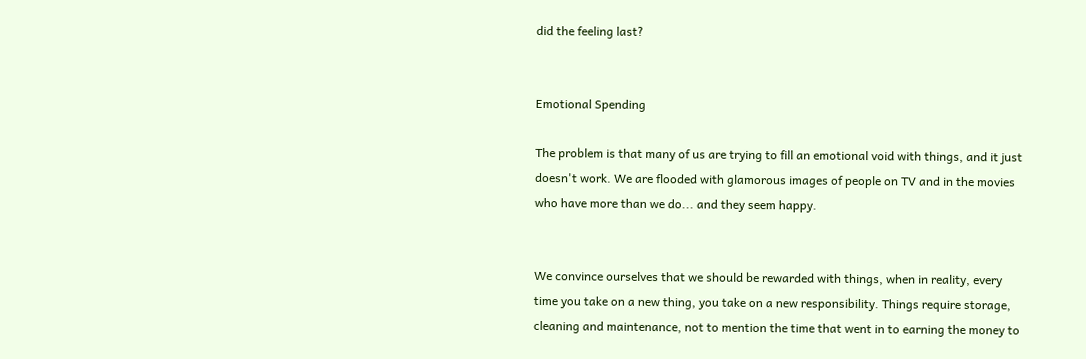did the feeling last?


Emotional Spending

The problem is that many of us are trying to fill an emotional void with things, and it just doesn't work. We are flooded with glamorous images of people on TV and in the movies who have more than we do... and they seem happy.


We convince ourselves that we should be rewarded with things, when in reality, every time you take on a new thing, you take on a new responsibility. Things require storage, cleaning and maintenance, not to mention the time that went in to earning the money to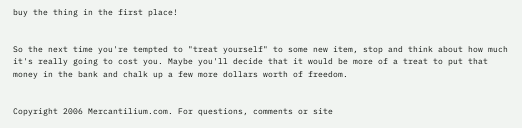buy the thing in the first place!


So the next time you're tempted to "treat yourself" to some new item, stop and think about how much it's really going to cost you. Maybe you'll decide that it would be more of a treat to put that money in the bank and chalk up a few more dollars worth of freedom.


Copyright 2006 Mercantilium.com. For questions, comments or site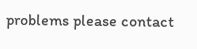problems please contact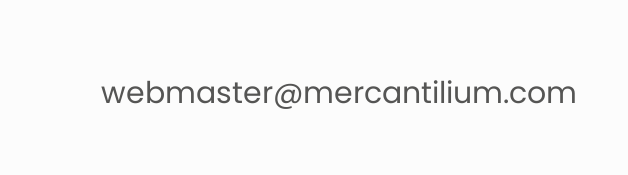webmaster@mercantilium.com